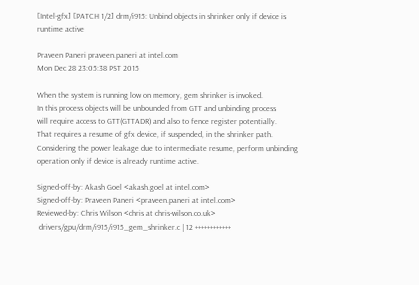[Intel-gfx] [PATCH 1/2] drm/i915: Unbind objects in shrinker only if device is runtime active

Praveen Paneri praveen.paneri at intel.com
Mon Dec 28 23:05:38 PST 2015

When the system is running low on memory, gem shrinker is invoked.
In this process objects will be unbounded from GTT and unbinding process
will require access to GTT(GTTADR) and also to fence register potentially.
That requires a resume of gfx device, if suspended, in the shrinker path.
Considering the power leakage due to intermediate resume, perform unbinding
operation only if device is already runtime active.

Signed-off-by: Akash Goel <akash.goel at intel.com>
Signed-off-by: Praveen Paneri <praveen.paneri at intel.com>
Reviewed-by: Chris Wilson <chris at chris-wilson.co.uk>
 drivers/gpu/drm/i915/i915_gem_shrinker.c | 12 ++++++++++++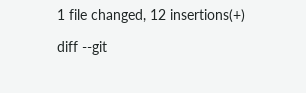1 file changed, 12 insertions(+)

diff --git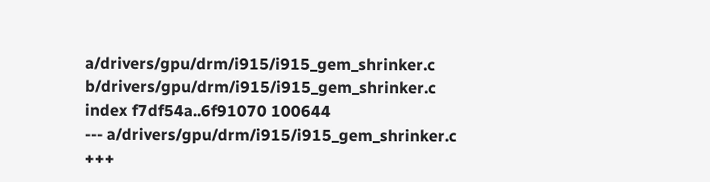a/drivers/gpu/drm/i915/i915_gem_shrinker.c b/drivers/gpu/drm/i915/i915_gem_shrinker.c
index f7df54a..6f91070 100644
--- a/drivers/gpu/drm/i915/i915_gem_shrinker.c
+++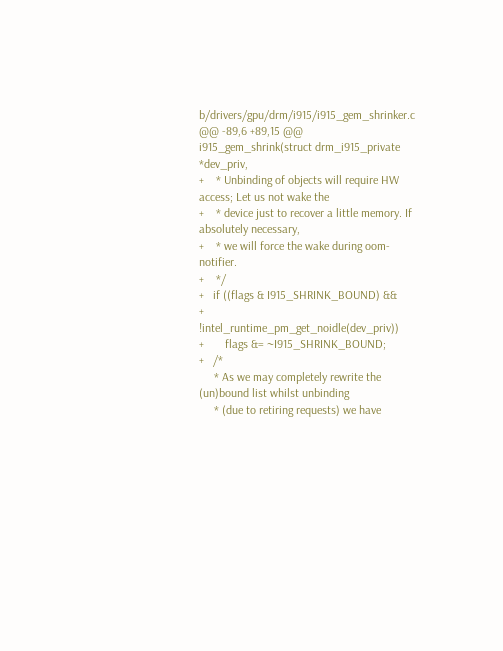b/drivers/gpu/drm/i915/i915_gem_shrinker.c
@@ -89,6 +89,15 @@ i915_gem_shrink(struct drm_i915_private *dev_priv,
+    * Unbinding of objects will require HW access; Let us not wake the
+    * device just to recover a little memory. If absolutely necessary,
+    * we will force the wake during oom-notifier.
+    */
+   if ((flags & I915_SHRINK_BOUND) &&
+       !intel_runtime_pm_get_noidle(dev_priv))
+       flags &= ~I915_SHRINK_BOUND;
+   /*
     * As we may completely rewrite the (un)bound list whilst unbinding
     * (due to retiring requests) we have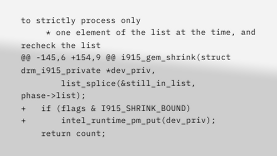to strictly process only
     * one element of the list at the time, and recheck the list
@@ -145,6 +154,9 @@ i915_gem_shrink(struct drm_i915_private *dev_priv,
        list_splice(&still_in_list, phase->list);
+   if (flags & I915_SHRINK_BOUND)
+       intel_runtime_pm_put(dev_priv);
    return count;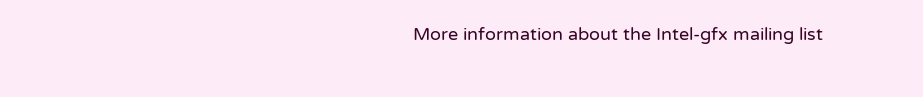More information about the Intel-gfx mailing list